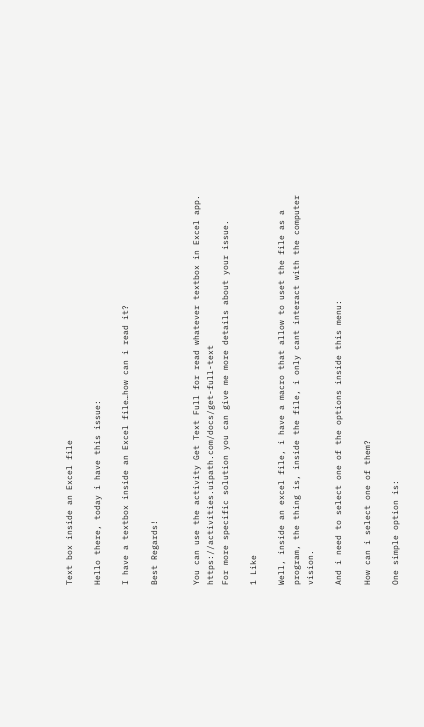Text box inside an Excel file

Hello there, today i have this issue:

I have a textbox inside an Excel file…how can i read it?

Best Regards!


You can use the activity Get Text Full for read whatever textbox in Excel app. https://activities.uipath.com/docs/get-full-text
For more specific solution you can give me more details about your issue.

1 Like

Well, inside an excel file, i have a macro that allow to uset the file as a program, the thing is, inside the file, i only cant interact with the computer vision.

And i need to select one of the options inside this menu:

How can i select one of them?

One simple option is: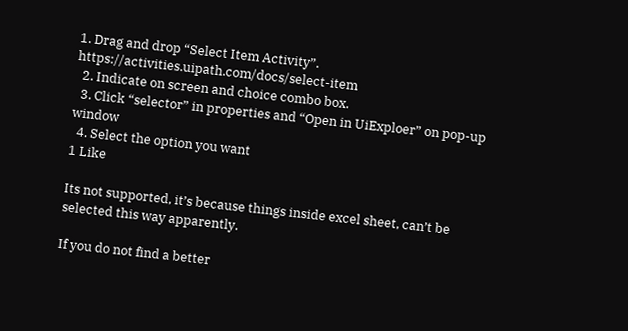1. Drag and drop “Select Item Activity”. https://activities.uipath.com/docs/select-item
  2. Indicate on screen and choice combo box.
  3. Click “selector” in properties and “Open in UiExploer” on pop-up window
  4. Select the option you want
1 Like

Its not supported, it’s because things inside excel sheet, can’t be selected this way apparently.

If you do not find a better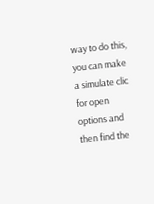way to do this, you can make a simulate clic for open options and then find the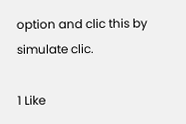option and clic this by simulate clic.

1 Like